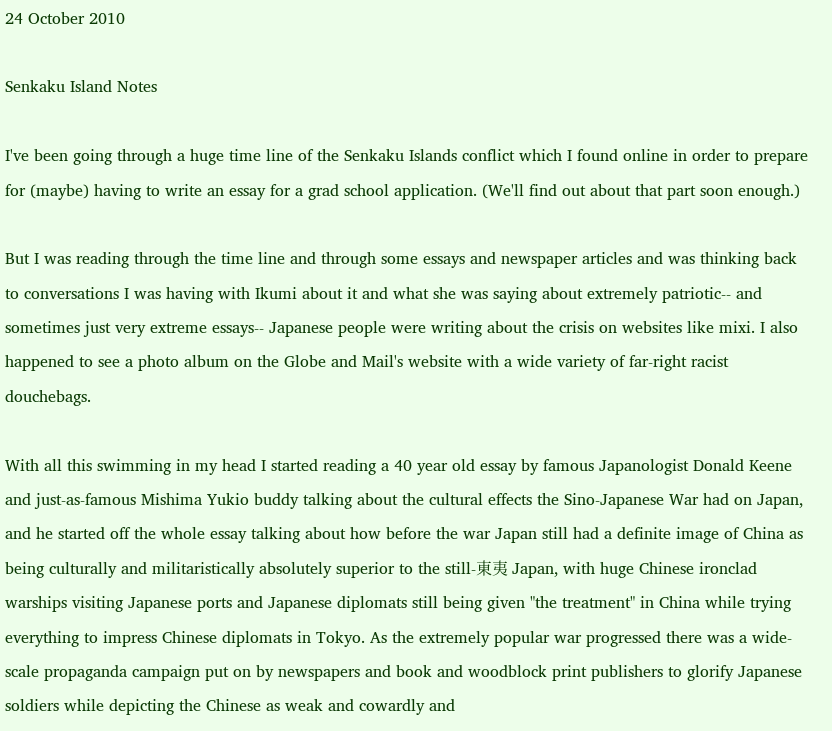24 October 2010

Senkaku Island Notes

I've been going through a huge time line of the Senkaku Islands conflict which I found online in order to prepare for (maybe) having to write an essay for a grad school application. (We'll find out about that part soon enough.)

But I was reading through the time line and through some essays and newspaper articles and was thinking back to conversations I was having with Ikumi about it and what she was saying about extremely patriotic-- and sometimes just very extreme essays-- Japanese people were writing about the crisis on websites like mixi. I also happened to see a photo album on the Globe and Mail's website with a wide variety of far-right racist douchebags.

With all this swimming in my head I started reading a 40 year old essay by famous Japanologist Donald Keene and just-as-famous Mishima Yukio buddy talking about the cultural effects the Sino-Japanese War had on Japan, and he started off the whole essay talking about how before the war Japan still had a definite image of China as being culturally and militaristically absolutely superior to the still-東夷 Japan, with huge Chinese ironclad warships visiting Japanese ports and Japanese diplomats still being given "the treatment" in China while trying everything to impress Chinese diplomats in Tokyo. As the extremely popular war progressed there was a wide-scale propaganda campaign put on by newspapers and book and woodblock print publishers to glorify Japanese soldiers while depicting the Chinese as weak and cowardly and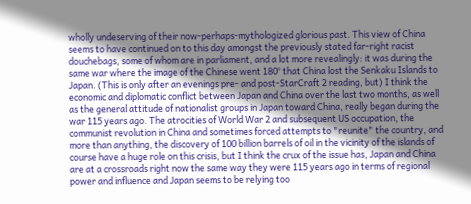wholly undeserving of their now-perhaps-mythologized glorious past. This view of China seems to have continued on to this day amongst the previously stated far-right racist douchebags, some of whom are in parliament, and a lot more revealingly: it was during the same war where the image of the Chinese went 180° that China lost the Senkaku Islands to Japan. (This is only after an evenings pre- and post-StarCraft 2 reading, but) I think the economic and diplomatic conflict between Japan and China over the last two months, as well as the general attitude of nationalist groups in Japan toward China, really began during the war 115 years ago. The atrocities of World War 2 and subsequent US occupation, the communist revolution in China and sometimes forced attempts to "reunite" the country, and more than anything, the discovery of 100 billion barrels of oil in the vicinity of the islands of course have a huge role on this crisis, but I think the crux of the issue has, Japan and China are at a crossroads right now the same way they were 115 years ago in terms of regional power and influence and Japan seems to be relying too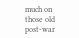much on those old post-war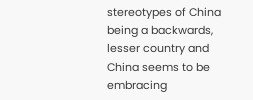stereotypes of China being a backwards, lesser country and China seems to be embracing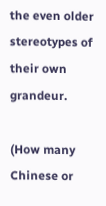the even older stereotypes of their own grandeur.

(How many Chinese or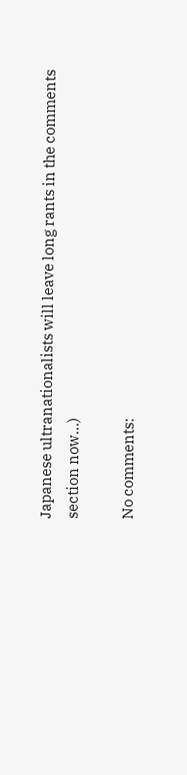Japanese ultranationalists will leave long rants in the comments section now...)

No comments: